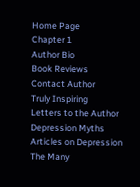Home Page
Chapter 1
Author Bio
Book Reviews
Contact Author
Truly Inspiring
Letters to the Author
Depression Myths
Articles on Depression
The Many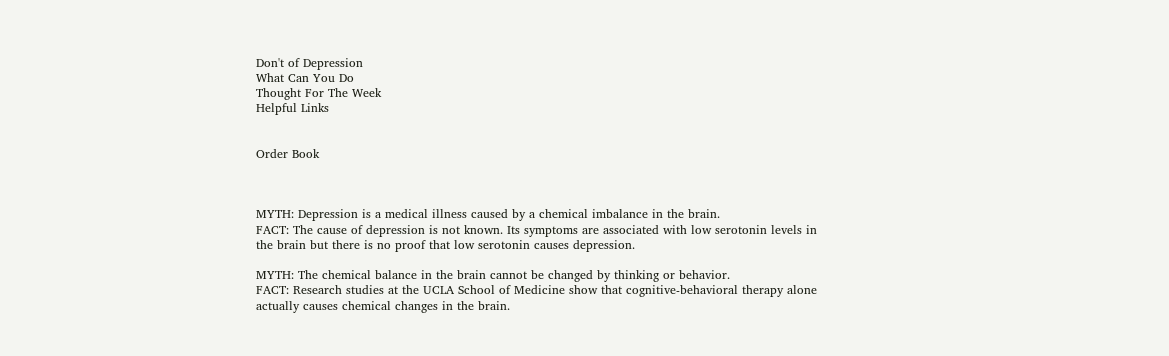Don't of Depression
What Can You Do
Thought For The Week
Helpful Links


Order Book



MYTH: Depression is a medical illness caused by a chemical imbalance in the brain.
FACT: The cause of depression is not known. Its symptoms are associated with low serotonin levels in the brain but there is no proof that low serotonin causes depression.

MYTH: The chemical balance in the brain cannot be changed by thinking or behavior.
FACT: Research studies at the UCLA School of Medicine show that cognitive-behavioral therapy alone actually causes chemical changes in the brain.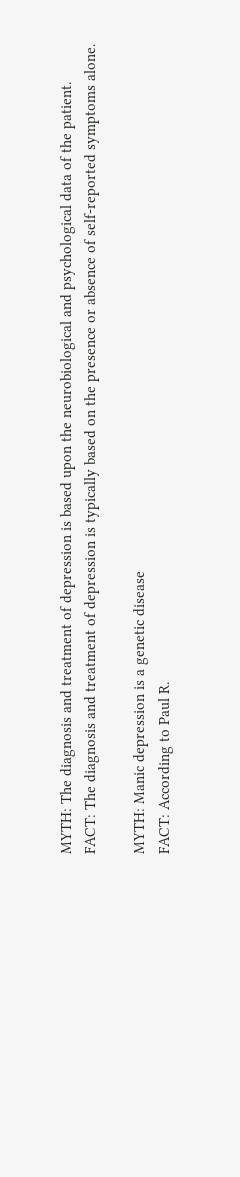MYTH: The diagnosis and treatment of depression is based upon the neurobiological and psychological data of the patient.
FACT: The diagnosis and treatment of depression is typically based on the presence or absence of self-reported symptoms alone.

MYTH: Manic depression is a genetic disease
FACT: According to Paul R.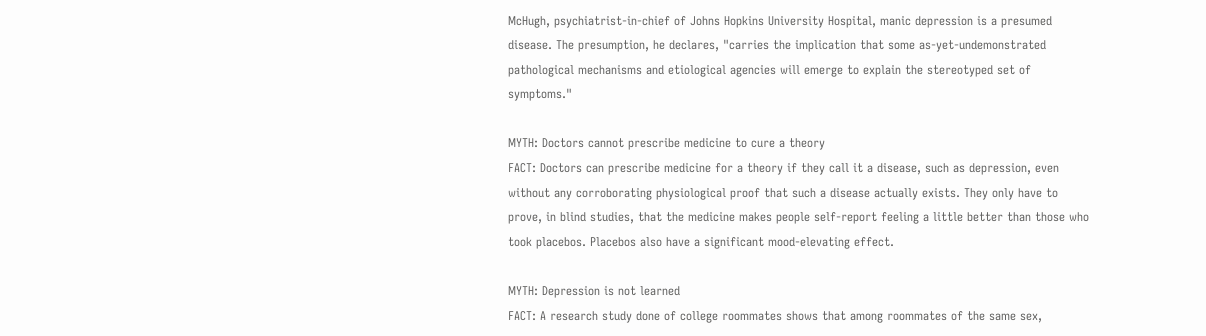McHugh, psychiatrist-in-chief of Johns Hopkins University Hospital, manic depression is a presumed disease. The presumption, he declares, "carries the implication that some as-yet-undemonstrated pathological mechanisms and etiological agencies will emerge to explain the stereotyped set of symptoms."

MYTH: Doctors cannot prescribe medicine to cure a theory
FACT: Doctors can prescribe medicine for a theory if they call it a disease, such as depression, even without any corroborating physiological proof that such a disease actually exists. They only have to prove, in blind studies, that the medicine makes people self-report feeling a little better than those who took placebos. Placebos also have a significant mood-elevating effect.

MYTH: Depression is not learned
FACT: A research study done of college roommates shows that among roommates of the same sex,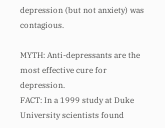depression (but not anxiety) was contagious.

MYTH: Anti-depressants are the most effective cure for depression.
FACT: In a 1999 study at Duke University scientists found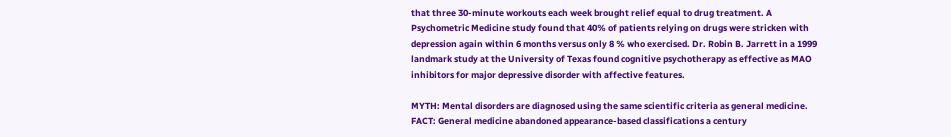that three 30-minute workouts each week brought relief equal to drug treatment. A Psychometric Medicine study found that 40% of patients relying on drugs were stricken with depression again within 6 months versus only 8 % who exercised. Dr. Robin B. Jarrett in a 1999 landmark study at the University of Texas found cognitive psychotherapy as effective as MAO inhibitors for major depressive disorder with affective features.

MYTH: Mental disorders are diagnosed using the same scientific criteria as general medicine.
FACT: General medicine abandoned appearance-based classifications a century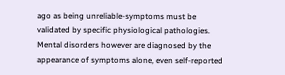ago as being unreliable-symptoms must be validated by specific physiological pathologies. Mental disorders however are diagnosed by the appearance of symptoms alone, even self-reported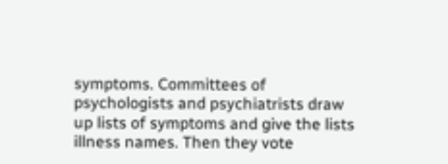symptoms. Committees of psychologists and psychiatrists draw up lists of symptoms and give the lists illness names. Then they vote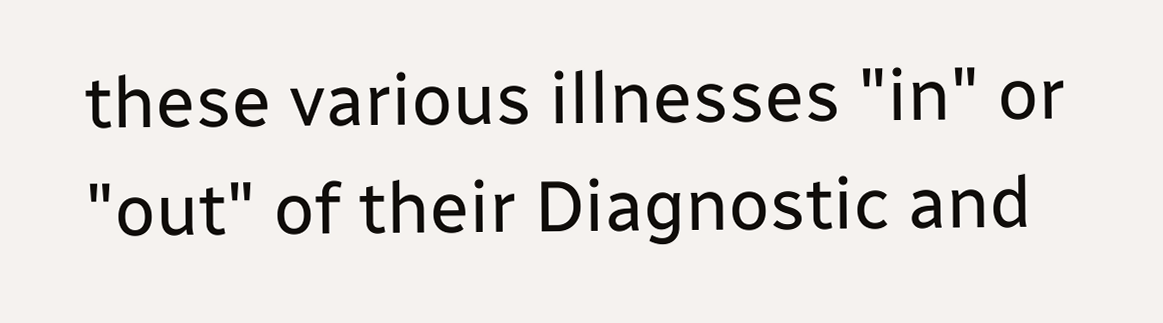these various illnesses "in" or "out" of their Diagnostic and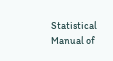Statistical Manual of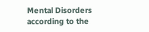Mental Disorders according to the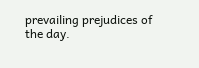prevailing prejudices of the day.